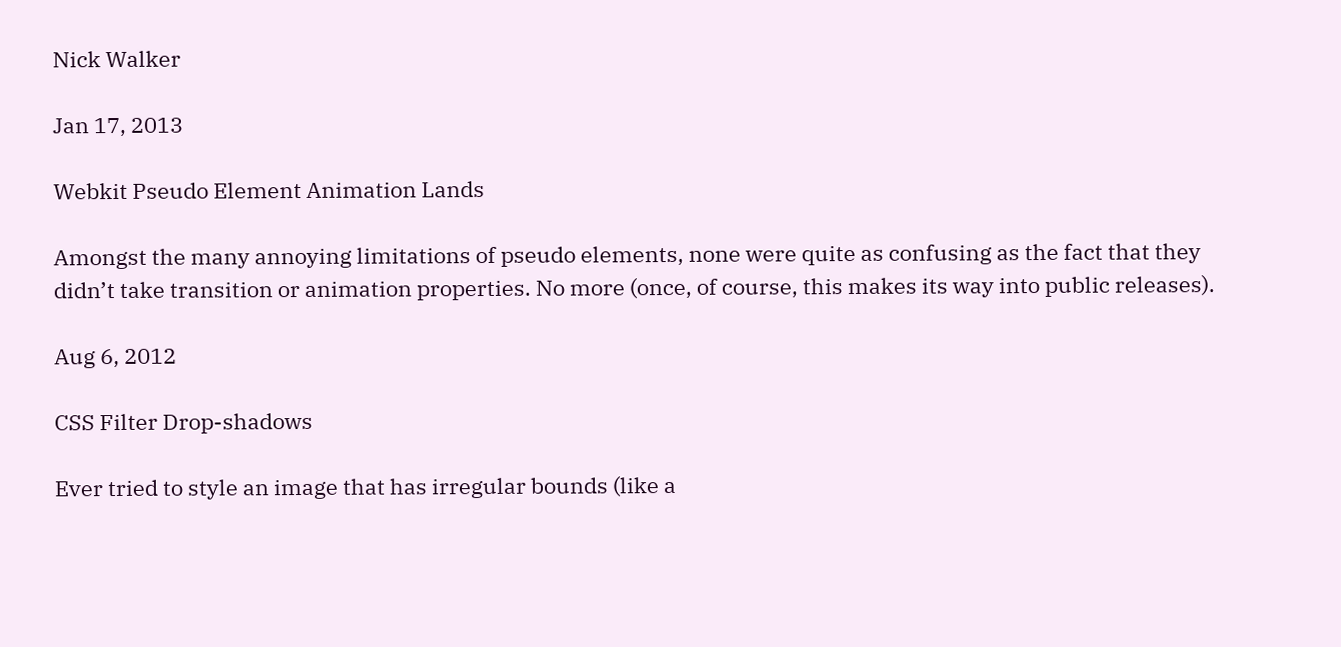Nick Walker

Jan 17, 2013

Webkit Pseudo Element Animation Lands

Amongst the many annoying limitations of pseudo elements, none were quite as confusing as the fact that they didn’t take transition or animation properties. No more (once, of course, this makes its way into public releases).

Aug 6, 2012

CSS Filter Drop-shadows

Ever tried to style an image that has irregular bounds (like a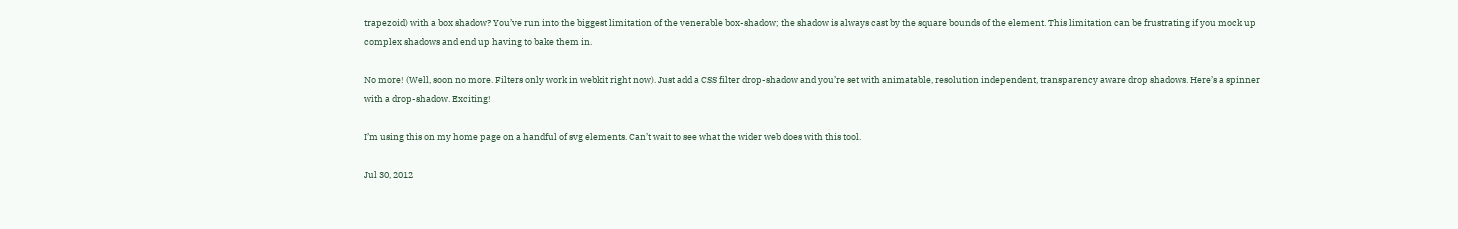trapezoid) with a box shadow? You’ve run into the biggest limitation of the venerable box-shadow; the shadow is always cast by the square bounds of the element. This limitation can be frustrating if you mock up complex shadows and end up having to bake them in.

No more! (Well, soon no more. Filters only work in webkit right now). Just add a CSS filter drop-shadow and you’re set with animatable, resolution independent, transparency aware drop shadows. Here’s a spinner with a drop-shadow. Exciting!

I’m using this on my home page on a handful of svg elements. Can’t wait to see what the wider web does with this tool.

Jul 30, 2012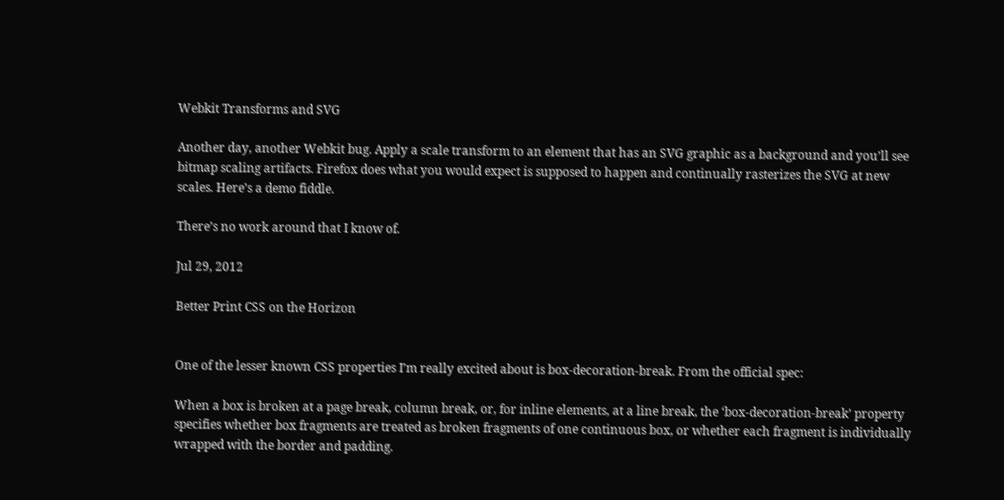Webkit Transforms and SVG

Another day, another Webkit bug. Apply a scale transform to an element that has an SVG graphic as a background and you’ll see bitmap scaling artifacts. Firefox does what you would expect is supposed to happen and continually rasterizes the SVG at new scales. Here’s a demo fiddle.

There’s no work around that I know of.

Jul 29, 2012

Better Print CSS on the Horizon


One of the lesser known CSS properties I’m really excited about is box-decoration-break. From the official spec:

When a box is broken at a page break, column break, or, for inline elements, at a line break, the ‘box-decoration-break’ property specifies whether box fragments are treated as broken fragments of one continuous box, or whether each fragment is individually wrapped with the border and padding.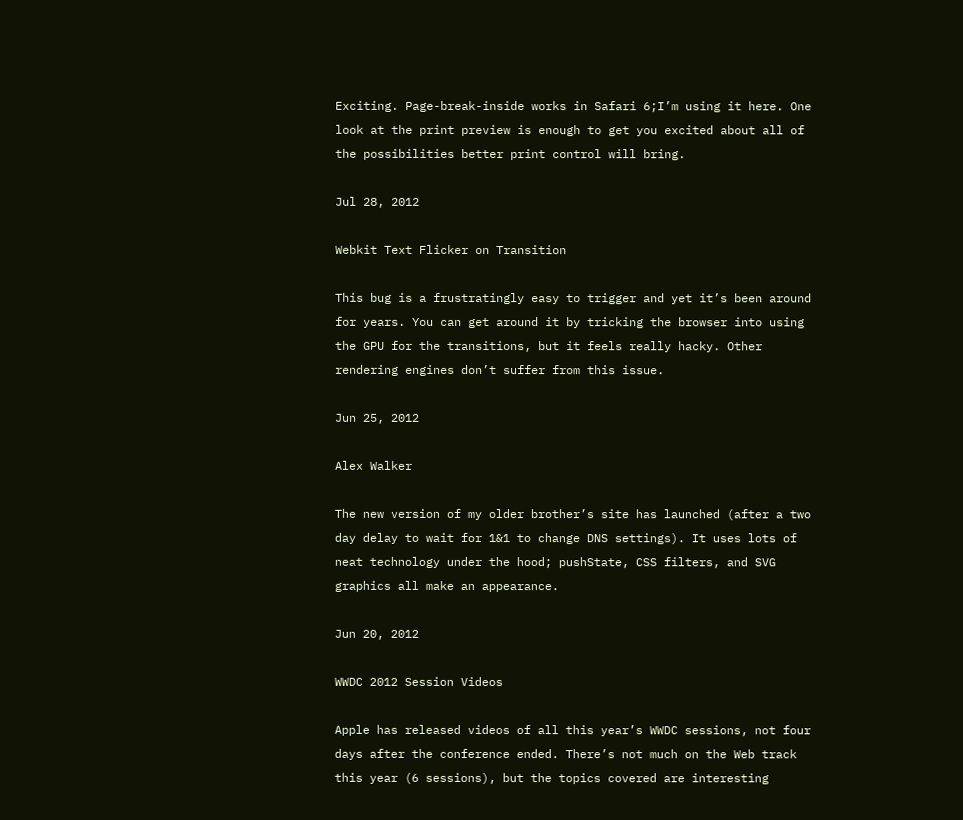Exciting. Page-break-inside works in Safari 6;I’m using it here. One look at the print preview is enough to get you excited about all of the possibilities better print control will bring.

Jul 28, 2012

Webkit Text Flicker on Transition

This bug is a frustratingly easy to trigger and yet it’s been around for years. You can get around it by tricking the browser into using the GPU for the transitions, but it feels really hacky. Other rendering engines don’t suffer from this issue.

Jun 25, 2012

Alex Walker

The new version of my older brother’s site has launched (after a two day delay to wait for 1&1 to change DNS settings). It uses lots of neat technology under the hood; pushState, CSS filters, and SVG graphics all make an appearance.

Jun 20, 2012

WWDC 2012 Session Videos

Apple has released videos of all this year’s WWDC sessions, not four days after the conference ended. There’s not much on the Web track this year (6 sessions), but the topics covered are interesting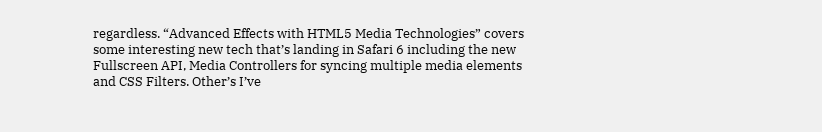regardless. “Advanced Effects with HTML5 Media Technologies” covers some interesting new tech that’s landing in Safari 6 including the new Fullscreen API, Media Controllers for syncing multiple media elements and CSS Filters. Other’s I’ve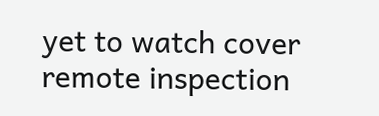yet to watch cover remote inspection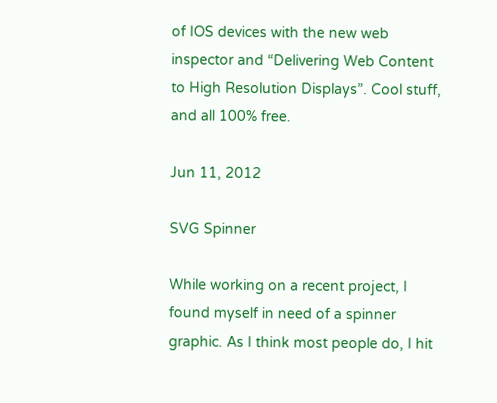of IOS devices with the new web inspector and “Delivering Web Content to High Resolution Displays”. Cool stuff, and all 100% free.

Jun 11, 2012

SVG Spinner

While working on a recent project, I found myself in need of a spinner graphic. As I think most people do, I hit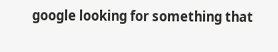google looking for something that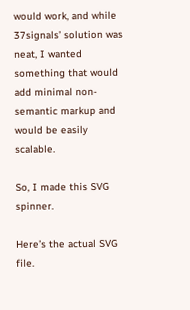would work, and while 37signals’ solution was neat, I wanted something that would add minimal non-semantic markup and would be easily scalable.

So, I made this SVG spinner.

Here’s the actual SVG file.